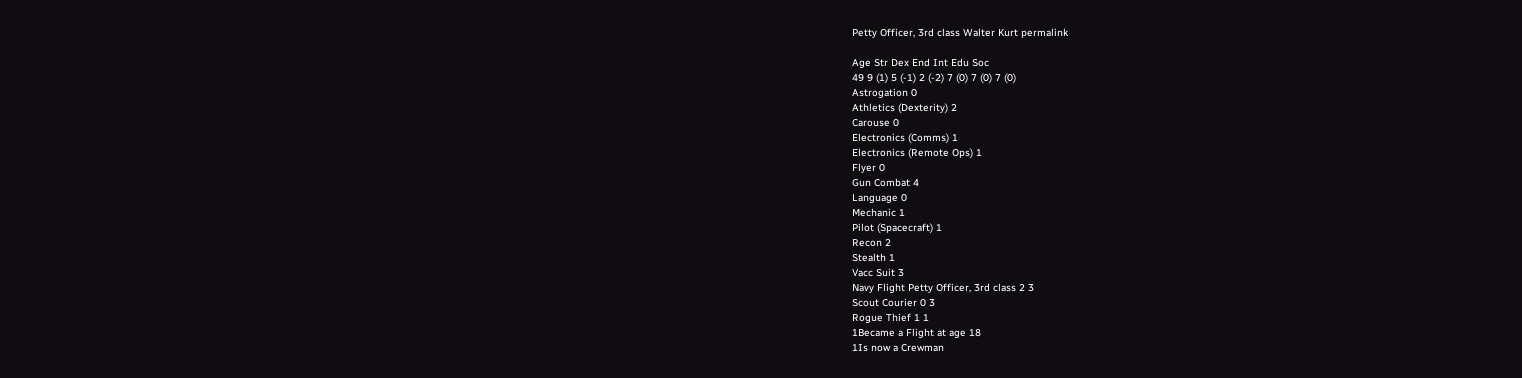Petty Officer, 3rd class Walter Kurt permalink

Age Str Dex End Int Edu Soc
49 9 (1) 5 (-1) 2 (-2) 7 (0) 7 (0) 7 (0)
Astrogation 0
Athletics (Dexterity) 2
Carouse 0
Electronics (Comms) 1
Electronics (Remote Ops) 1
Flyer 0
Gun Combat 4
Language 0
Mechanic 1
Pilot (Spacecraft) 1
Recon 2
Stealth 1
Vacc Suit 3
Navy Flight Petty Officer, 3rd class 2 3
Scout Courier 0 3
Rogue Thief 1 1
1Became a Flight at age 18
1Is now a Crewman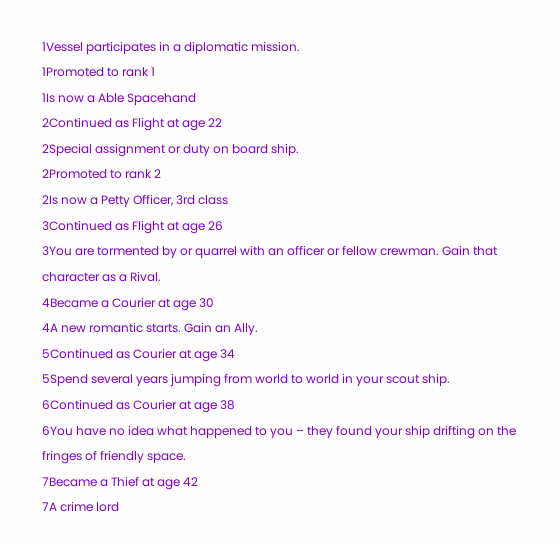1Vessel participates in a diplomatic mission.
1Promoted to rank 1
1Is now a Able Spacehand
2Continued as Flight at age 22
2Special assignment or duty on board ship.
2Promoted to rank 2
2Is now a Petty Officer, 3rd class
3Continued as Flight at age 26
3You are tormented by or quarrel with an officer or fellow crewman. Gain that character as a Rival.
4Became a Courier at age 30
4A new romantic starts. Gain an Ally.
5Continued as Courier at age 34
5Spend several years jumping from world to world in your scout ship.
6Continued as Courier at age 38
6You have no idea what happened to you – they found your ship drifting on the fringes of friendly space.
7Became a Thief at age 42
7A crime lord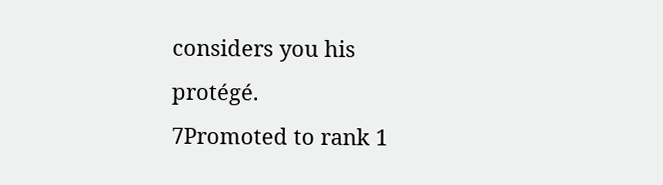considers you his protégé.
7Promoted to rank 1